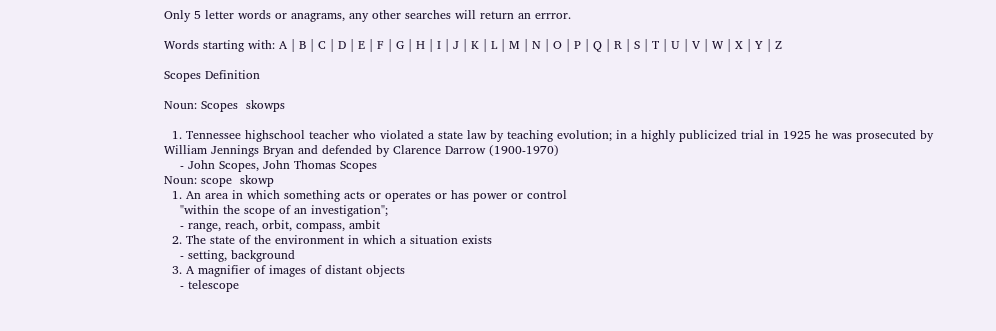Only 5 letter words or anagrams, any other searches will return an errror.

Words starting with: A | B | C | D | E | F | G | H | I | J | K | L | M | N | O | P | Q | R | S | T | U | V | W | X | Y | Z

Scopes Definition

Noun: Scopes  skowps

  1. Tennessee highschool teacher who violated a state law by teaching evolution; in a highly publicized trial in 1925 he was prosecuted by William Jennings Bryan and defended by Clarence Darrow (1900-1970)
    - John Scopes, John Thomas Scopes
Noun: scope  skowp
  1. An area in which something acts or operates or has power or control
    "within the scope of an investigation";
    - range, reach, orbit, compass, ambit
  2. The state of the environment in which a situation exists
    - setting, background
  3. A magnifier of images of distant objects
    - telescope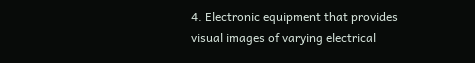4. Electronic equipment that provides visual images of varying electrical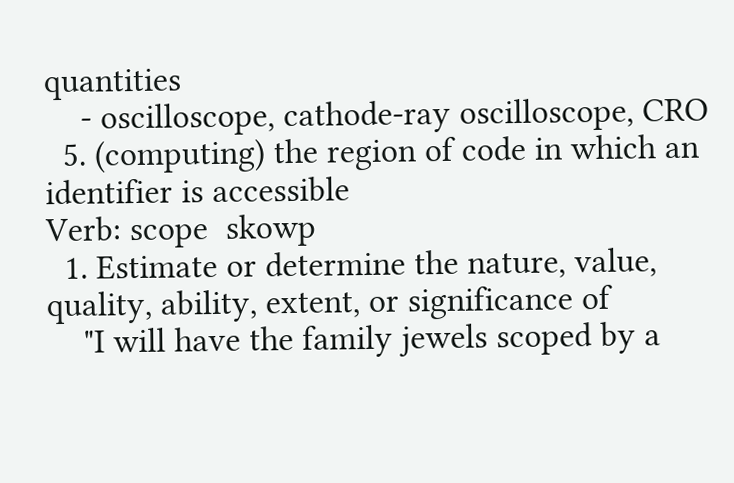quantities
    - oscilloscope, cathode-ray oscilloscope, CRO
  5. (computing) the region of code in which an identifier is accessible
Verb: scope  skowp
  1. Estimate or determine the nature, value, quality, ability, extent, or significance of
    "I will have the family jewels scoped by a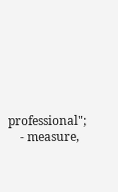professional";
    - measure,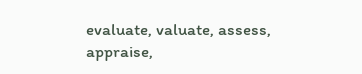evaluate, valuate, assess, appraise,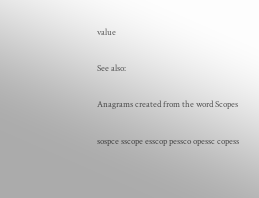value

See also:

Anagrams created from the word Scopes

sospce sscope esscop pessco opessc copess